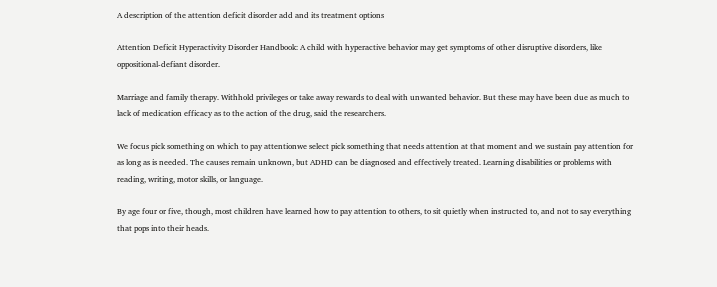A description of the attention deficit disorder add and its treatment options

Attention Deficit Hyperactivity Disorder Handbook: A child with hyperactive behavior may get symptoms of other disruptive disorders, like oppositional-defiant disorder.

Marriage and family therapy. Withhold privileges or take away rewards to deal with unwanted behavior. But these may have been due as much to lack of medication efficacy as to the action of the drug, said the researchers.

We focus pick something on which to pay attentionwe select pick something that needs attention at that moment and we sustain pay attention for as long as is needed. The causes remain unknown, but ADHD can be diagnosed and effectively treated. Learning disabilities or problems with reading, writing, motor skills, or language.

By age four or five, though, most children have learned how to pay attention to others, to sit quietly when instructed to, and not to say everything that pops into their heads.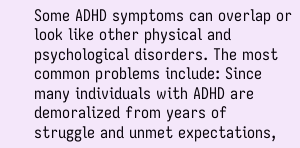Some ADHD symptoms can overlap or look like other physical and psychological disorders. The most common problems include: Since many individuals with ADHD are demoralized from years of struggle and unmet expectations,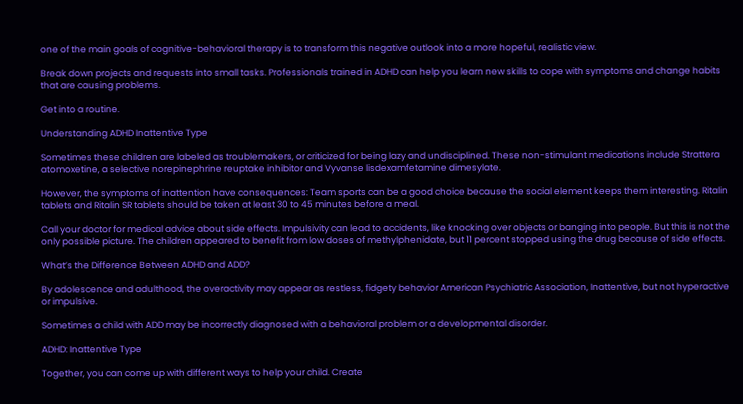one of the main goals of cognitive-behavioral therapy is to transform this negative outlook into a more hopeful, realistic view.

Break down projects and requests into small tasks. Professionals trained in ADHD can help you learn new skills to cope with symptoms and change habits that are causing problems.

Get into a routine.

Understanding ADHD Inattentive Type

Sometimes these children are labeled as troublemakers, or criticized for being lazy and undisciplined. These non-stimulant medications include Strattera atomoxetine, a selective norepinephrine reuptake inhibitor and Vyvanse lisdexamfetamine dimesylate.

However, the symptoms of inattention have consequences: Team sports can be a good choice because the social element keeps them interesting. Ritalin tablets and Ritalin SR tablets should be taken at least 30 to 45 minutes before a meal.

Call your doctor for medical advice about side effects. Impulsivity can lead to accidents, like knocking over objects or banging into people. But this is not the only possible picture. The children appeared to benefit from low doses of methylphenidate, but 11 percent stopped using the drug because of side effects.

What’s the Difference Between ADHD and ADD?

By adolescence and adulthood, the overactivity may appear as restless, fidgety behavior American Psychiatric Association, Inattentive, but not hyperactive or impulsive.

Sometimes a child with ADD may be incorrectly diagnosed with a behavioral problem or a developmental disorder.

ADHD: Inattentive Type

Together, you can come up with different ways to help your child. Create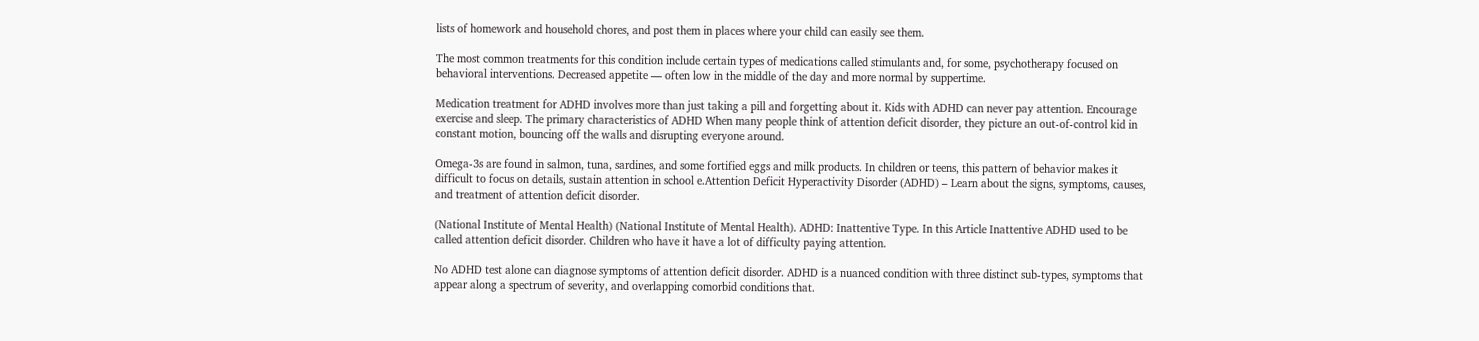lists of homework and household chores, and post them in places where your child can easily see them.

The most common treatments for this condition include certain types of medications called stimulants and, for some, psychotherapy focused on behavioral interventions. Decreased appetite — often low in the middle of the day and more normal by suppertime.

Medication treatment for ADHD involves more than just taking a pill and forgetting about it. Kids with ADHD can never pay attention. Encourage exercise and sleep. The primary characteristics of ADHD When many people think of attention deficit disorder, they picture an out-of-control kid in constant motion, bouncing off the walls and disrupting everyone around.

Omega-3s are found in salmon, tuna, sardines, and some fortified eggs and milk products. In children or teens, this pattern of behavior makes it difficult to focus on details, sustain attention in school e.Attention Deficit Hyperactivity Disorder (ADHD) – Learn about the signs, symptoms, causes, and treatment of attention deficit disorder.

(National Institute of Mental Health) (National Institute of Mental Health). ADHD: Inattentive Type. In this Article Inattentive ADHD used to be called attention deficit disorder. Children who have it have a lot of difficulty paying attention.

No ADHD test alone can diagnose symptoms of attention deficit disorder. ADHD is a nuanced condition with three distinct sub-types, symptoms that appear along a spectrum of severity, and overlapping comorbid conditions that.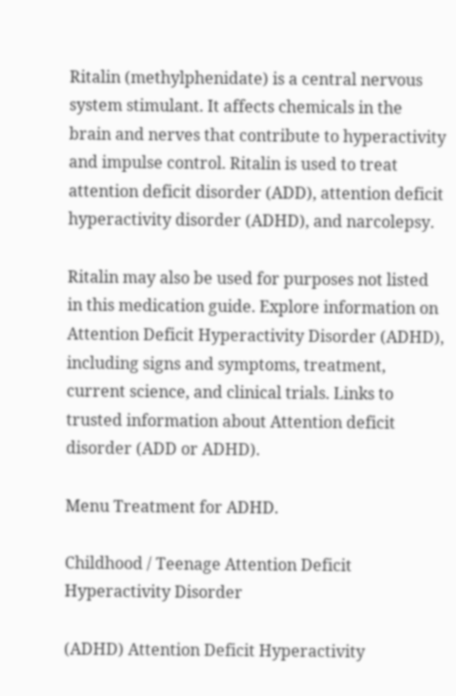Ritalin (methylphenidate) is a central nervous system stimulant. It affects chemicals in the brain and nerves that contribute to hyperactivity and impulse control. Ritalin is used to treat attention deficit disorder (ADD), attention deficit hyperactivity disorder (ADHD), and narcolepsy.

Ritalin may also be used for purposes not listed in this medication guide. Explore information on Attention Deficit Hyperactivity Disorder (ADHD), including signs and symptoms, treatment, current science, and clinical trials. Links to trusted information about Attention deficit disorder (ADD or ADHD).

Menu Treatment for ADHD.

Childhood / Teenage Attention Deficit Hyperactivity Disorder

(ADHD) Attention Deficit Hyperactivity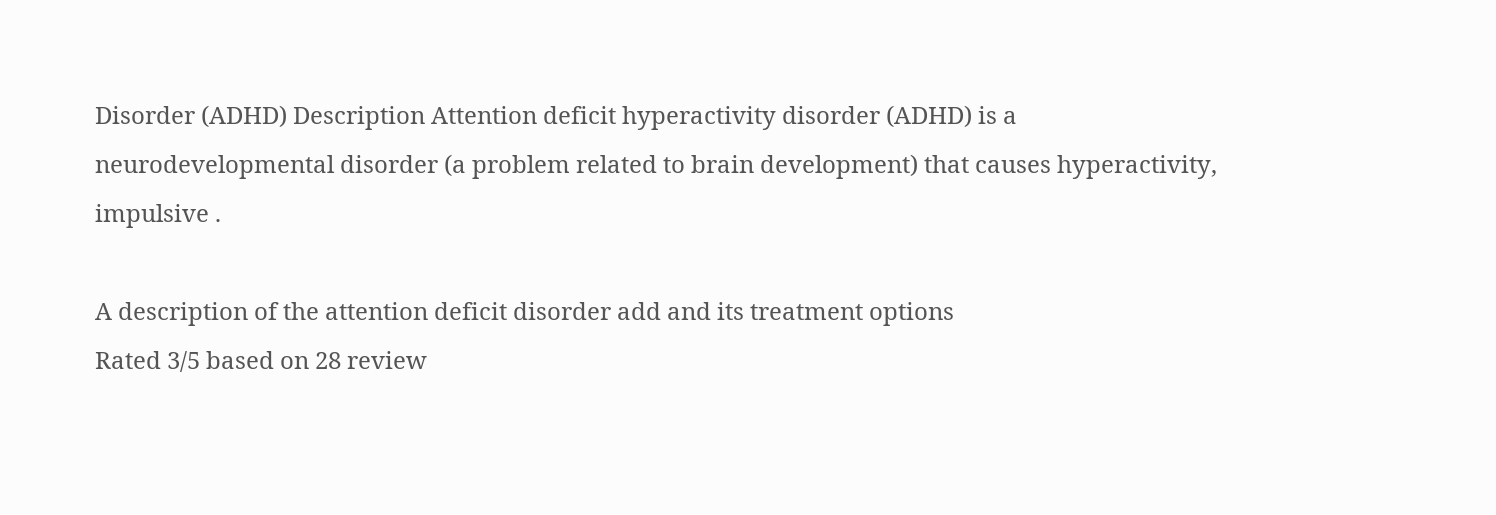Disorder (ADHD) Description Attention deficit hyperactivity disorder (ADHD) is a neurodevelopmental disorder (a problem related to brain development) that causes hyperactivity, impulsive .

A description of the attention deficit disorder add and its treatment options
Rated 3/5 based on 28 review